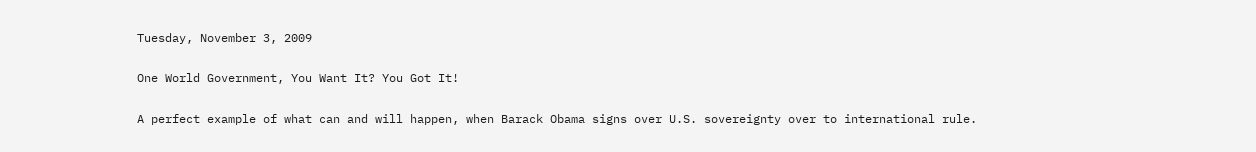Tuesday, November 3, 2009

One World Government, You Want It? You Got It!

A perfect example of what can and will happen, when Barack Obama signs over U.S. sovereignty over to international rule.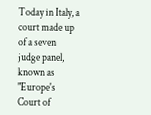Today in Italy, a court made up of a seven judge panel, known as "Europe's Court of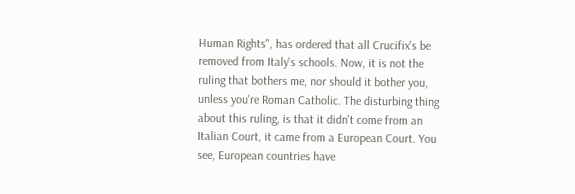Human Rights", has ordered that all Crucifix's be removed from Italy's schools. Now, it is not the ruling that bothers me, nor should it bother you, unless you're Roman Catholic. The disturbing thing about this ruling, is that it didn't come from an Italian Court, it came from a European Court. You see, European countries have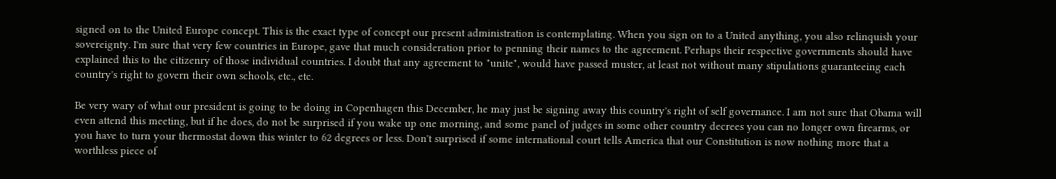signed on to the United Europe concept. This is the exact type of concept our present administration is contemplating. When you sign on to a United anything, you also relinquish your sovereignty. I'm sure that very few countries in Europe, gave that much consideration prior to penning their names to the agreement. Perhaps their respective governments should have explained this to the citizenry of those individual countries. I doubt that any agreement to "unite", would have passed muster, at least not without many stipulations guaranteeing each country's right to govern their own schools, etc., etc.

Be very wary of what our president is going to be doing in Copenhagen this December, he may just be signing away this country's right of self governance. I am not sure that Obama will even attend this meeting, but if he does, do not be surprised if you wake up one morning, and some panel of judges in some other country decrees you can no longer own firearms, or you have to turn your thermostat down this winter to 62 degrees or less. Don't surprised if some international court tells America that our Constitution is now nothing more that a worthless piece of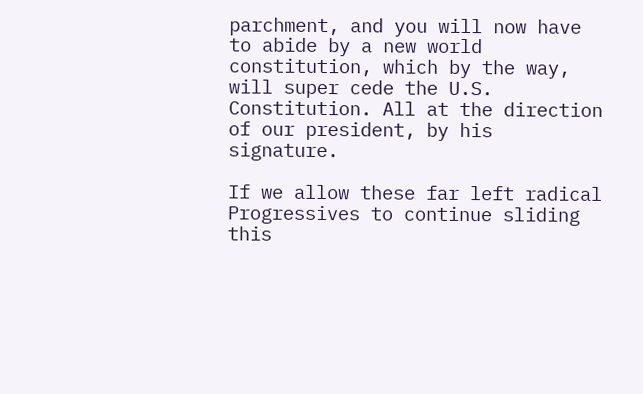parchment, and you will now have to abide by a new world constitution, which by the way, will super cede the U.S. Constitution. All at the direction of our president, by his signature.

If we allow these far left radical Progressives to continue sliding this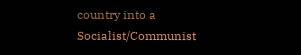country into a Socialist/Communist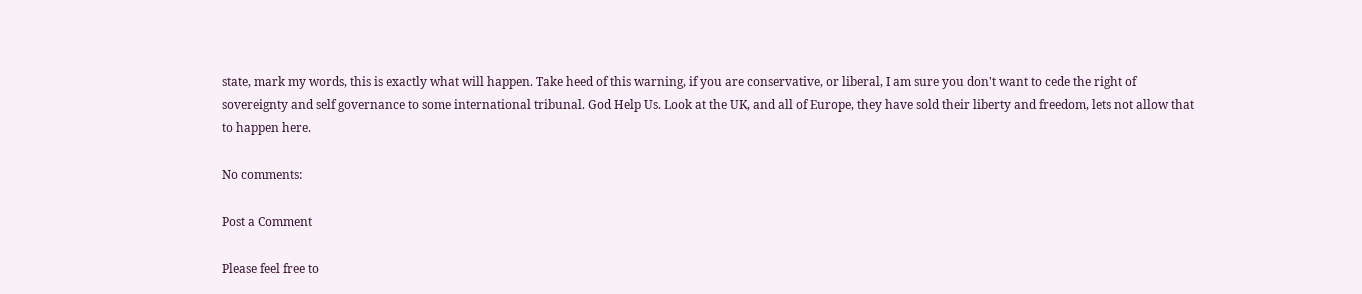state, mark my words, this is exactly what will happen. Take heed of this warning, if you are conservative, or liberal, I am sure you don't want to cede the right of sovereignty and self governance to some international tribunal. God Help Us. Look at the UK, and all of Europe, they have sold their liberty and freedom, lets not allow that to happen here.

No comments:

Post a Comment

Please feel free to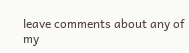leave comments about any of my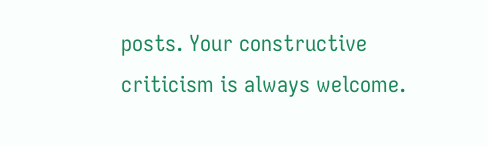posts. Your constructive criticism is always welcome.